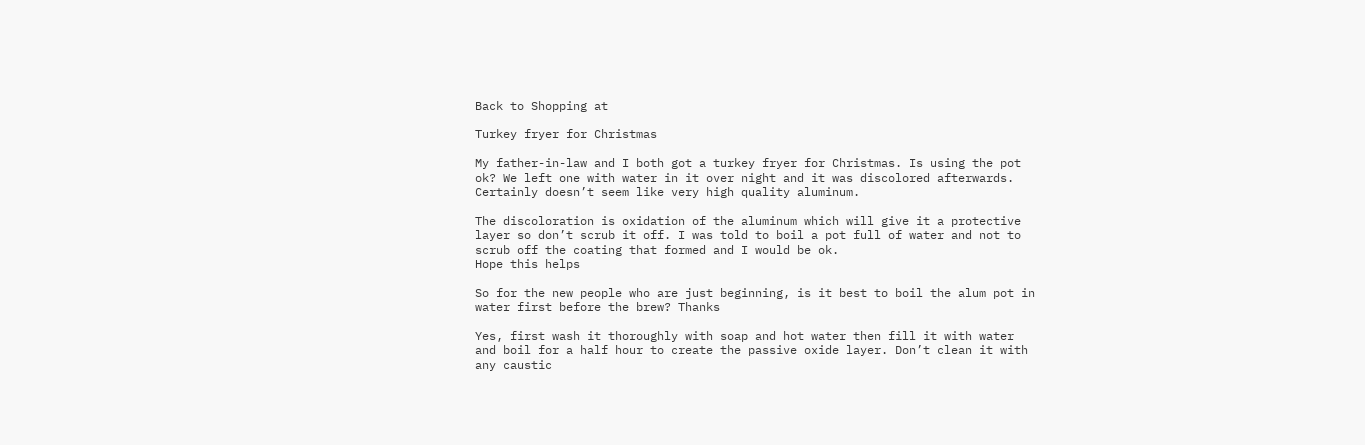Back to Shopping at

Turkey fryer for Christmas

My father-in-law and I both got a turkey fryer for Christmas. Is using the pot ok? We left one with water in it over night and it was discolored afterwards. Certainly doesn’t seem like very high quality aluminum.

The discoloration is oxidation of the aluminum which will give it a protective layer so don’t scrub it off. I was told to boil a pot full of water and not to scrub off the coating that formed and I would be ok.
Hope this helps

So for the new people who are just beginning, is it best to boil the alum pot in water first before the brew? Thanks

Yes, first wash it thoroughly with soap and hot water then fill it with water and boil for a half hour to create the passive oxide layer. Don’t clean it with any caustic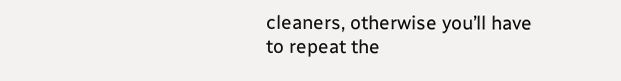cleaners, otherwise you’ll have to repeat the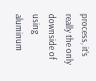process, it’s really the only downside of using aluminum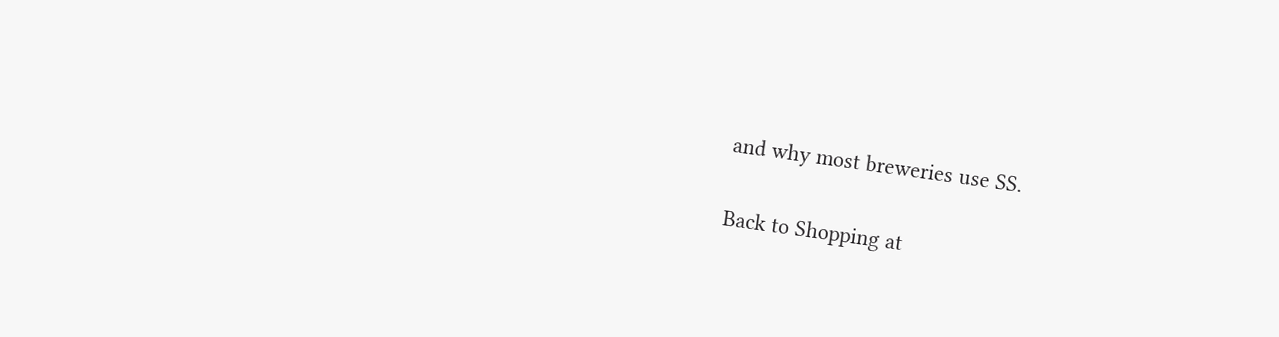and why most breweries use SS.

Back to Shopping at